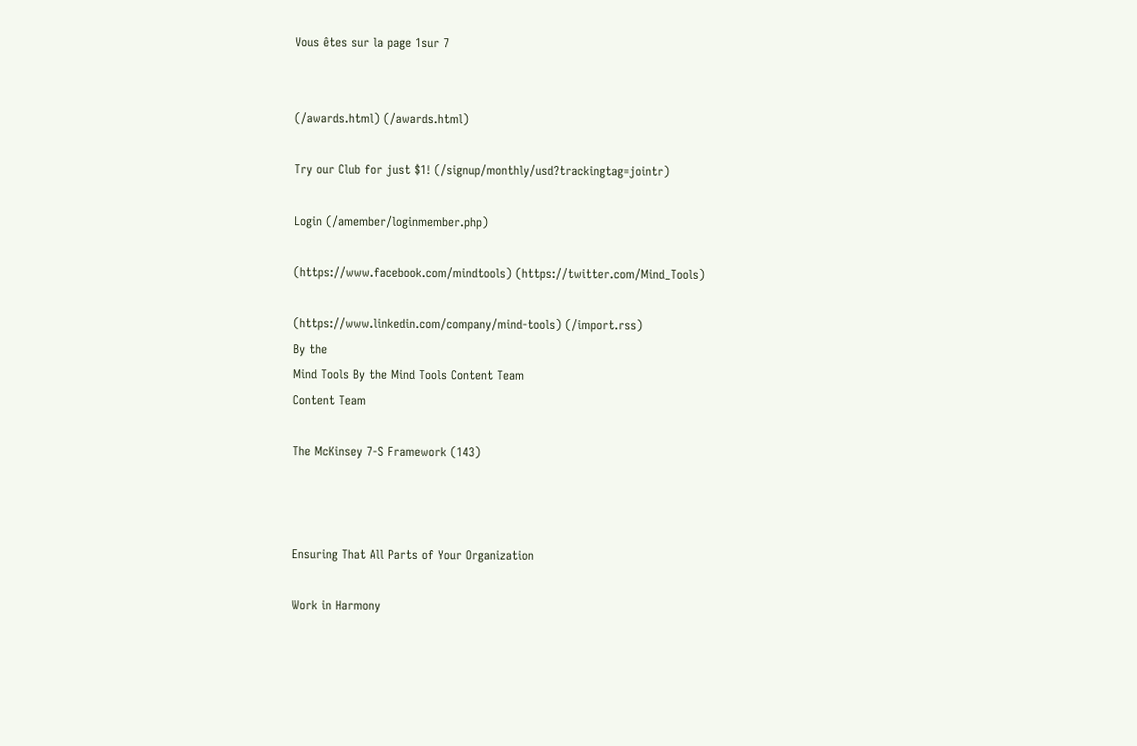Vous êtes sur la page 1sur 7


(/awards.html) (/awards.html)

Try our Club for just $1! (/signup/monthly/usd?trackingtag=jointr)

Login (/amember/loginmember.php)

(https://www.facebook.com/mindtools) (https://twitter.com/Mind_Tools)

(https://www.linkedin.com/company/mind-tools) (/import.rss)
By the
Mind Tools By the Mind Tools Content Team
Content Team

The McKinsey 7-S Framework (143)



Ensuring That All Parts of Your Organization

Work in Harmony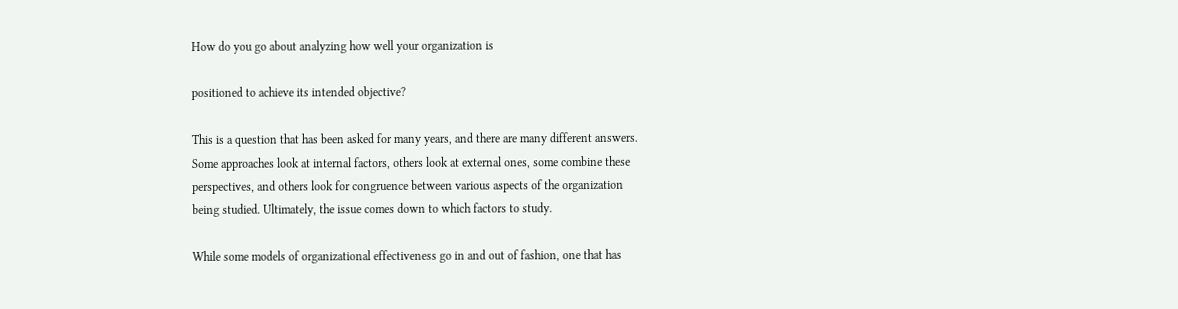How do you go about analyzing how well your organization is

positioned to achieve its intended objective?

This is a question that has been asked for many years, and there are many different answers.
Some approaches look at internal factors, others look at external ones, some combine these
perspectives, and others look for congruence between various aspects of the organization
being studied. Ultimately, the issue comes down to which factors to study.

While some models of organizational effectiveness go in and out of fashion, one that has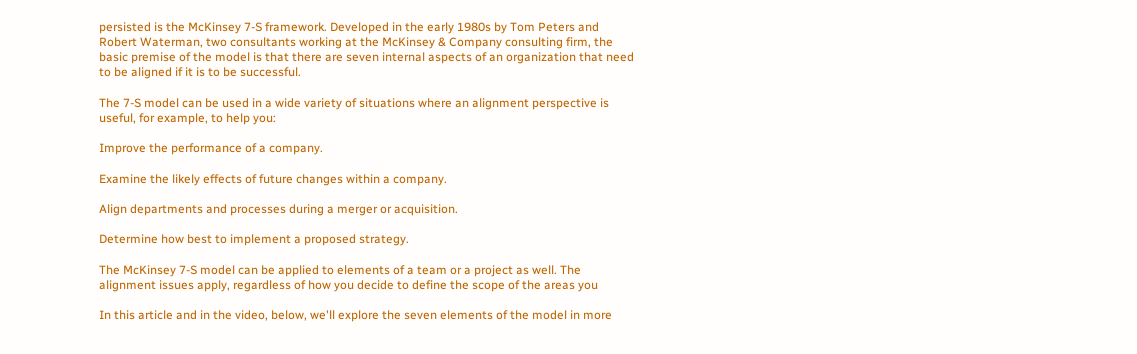persisted is the McKinsey 7-S framework. Developed in the early 1980s by Tom Peters and
Robert Waterman, two consultants working at the McKinsey & Company consulting firm, the
basic premise of the model is that there are seven internal aspects of an organization that need
to be aligned if it is to be successful.

The 7-S model can be used in a wide variety of situations where an alignment perspective is
useful, for example, to help you:

Improve the performance of a company.

Examine the likely effects of future changes within a company.

Align departments and processes during a merger or acquisition.

Determine how best to implement a proposed strategy.

The McKinsey 7-S model can be applied to elements of a team or a project as well. The
alignment issues apply, regardless of how you decide to define the scope of the areas you

In this article and in the video, below, we'll explore the seven elements of the model in more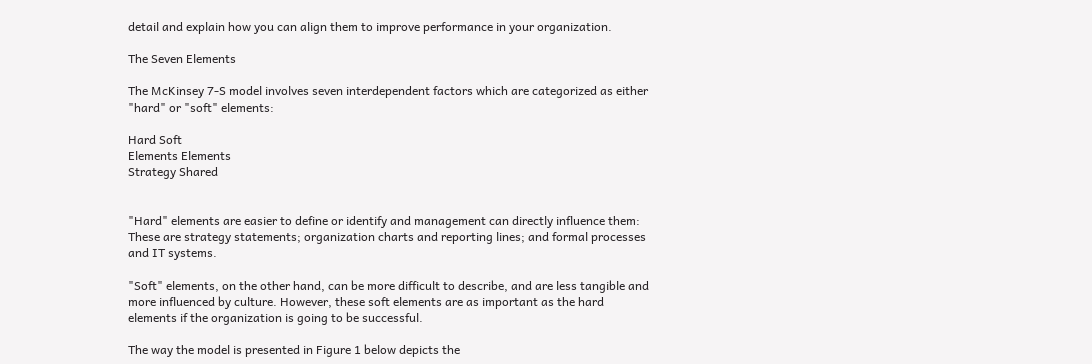detail and explain how you can align them to improve performance in your organization.

The Seven Elements

The McKinsey 7-S model involves seven interdependent factors which are categorized as either
"hard" or "soft" elements:

Hard Soft
Elements Elements
Strategy Shared


"Hard" elements are easier to define or identify and management can directly influence them:
These are strategy statements; organization charts and reporting lines; and formal processes
and IT systems.

"Soft" elements, on the other hand, can be more difficult to describe, and are less tangible and
more influenced by culture. However, these soft elements are as important as the hard
elements if the organization is going to be successful.

The way the model is presented in Figure 1 below depicts the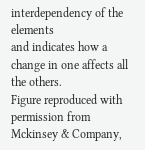interdependency of the elements
and indicates how a change in one affects all the others.
Figure reproduced with permission from Mckinsey & Company,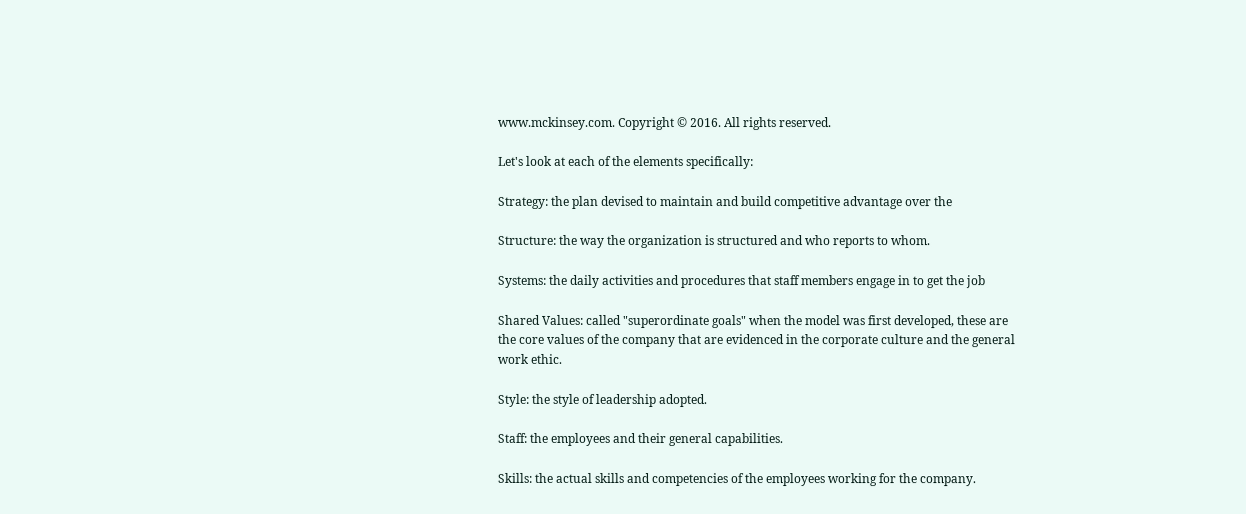www.mckinsey.com. Copyright © 2016. All rights reserved.

Let's look at each of the elements specifically:

Strategy: the plan devised to maintain and build competitive advantage over the

Structure: the way the organization is structured and who reports to whom.

Systems: the daily activities and procedures that staff members engage in to get the job

Shared Values: called "superordinate goals" when the model was first developed, these are
the core values of the company that are evidenced in the corporate culture and the general
work ethic.

Style: the style of leadership adopted.

Staff: the employees and their general capabilities.

Skills: the actual skills and competencies of the employees working for the company.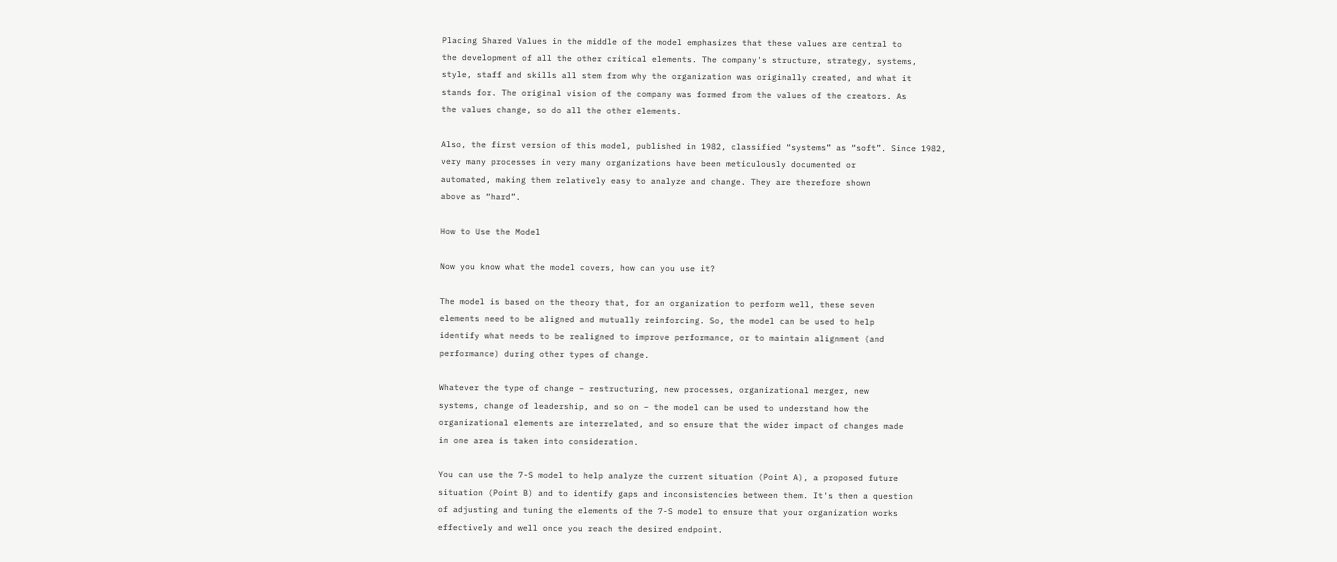Placing Shared Values in the middle of the model emphasizes that these values are central to
the development of all the other critical elements. The company's structure, strategy, systems,
style, staff and skills all stem from why the organization was originally created, and what it
stands for. The original vision of the company was formed from the values of the creators. As
the values change, so do all the other elements.

Also, the first version of this model, published in 1982, classified “systems” as “soft”. Since 1982,
very many processes in very many organizations have been meticulously documented or
automated, making them relatively easy to analyze and change. They are therefore shown
above as “hard”.

How to Use the Model

Now you know what the model covers, how can you use it?

The model is based on the theory that, for an organization to perform well, these seven
elements need to be aligned and mutually reinforcing. So, the model can be used to help
identify what needs to be realigned to improve performance, or to maintain alignment (and
performance) during other types of change.

Whatever the type of change – restructuring, new processes, organizational merger, new
systems, change of leadership, and so on – the model can be used to understand how the
organizational elements are interrelated, and so ensure that the wider impact of changes made
in one area is taken into consideration.

You can use the 7-S model to help analyze the current situation (Point A), a proposed future
situation (Point B) and to identify gaps and inconsistencies between them. It's then a question
of adjusting and tuning the elements of the 7-S model to ensure that your organization works
effectively and well once you reach the desired endpoint.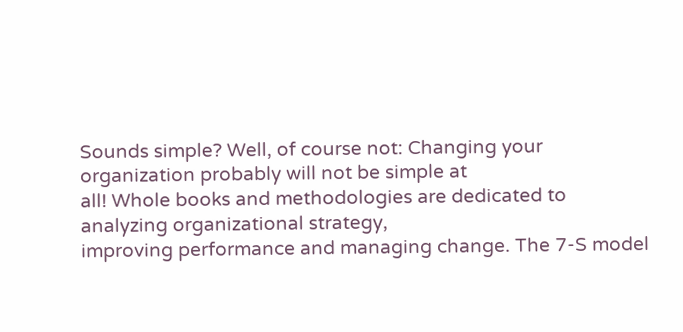Sounds simple? Well, of course not: Changing your organization probably will not be simple at
all! Whole books and methodologies are dedicated to analyzing organizational strategy,
improving performance and managing change. The 7-S model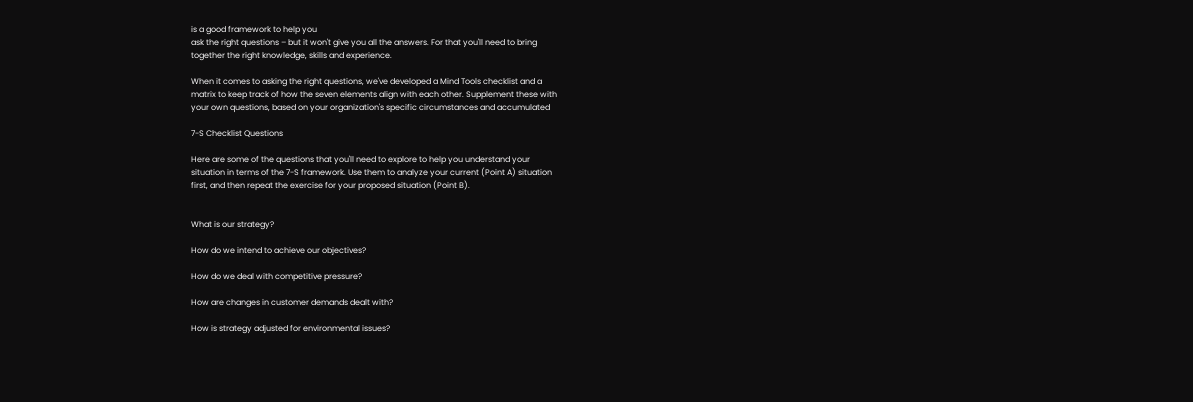is a good framework to help you
ask the right questions – but it won't give you all the answers. For that you'll need to bring
together the right knowledge, skills and experience.

When it comes to asking the right questions, we've developed a Mind Tools checklist and a
matrix to keep track of how the seven elements align with each other. Supplement these with
your own questions, based on your organization's specific circumstances and accumulated

7-S Checklist Questions

Here are some of the questions that you'll need to explore to help you understand your
situation in terms of the 7-S framework. Use them to analyze your current (Point A) situation
first, and then repeat the exercise for your proposed situation (Point B).


What is our strategy?

How do we intend to achieve our objectives?

How do we deal with competitive pressure?

How are changes in customer demands dealt with?

How is strategy adjusted for environmental issues?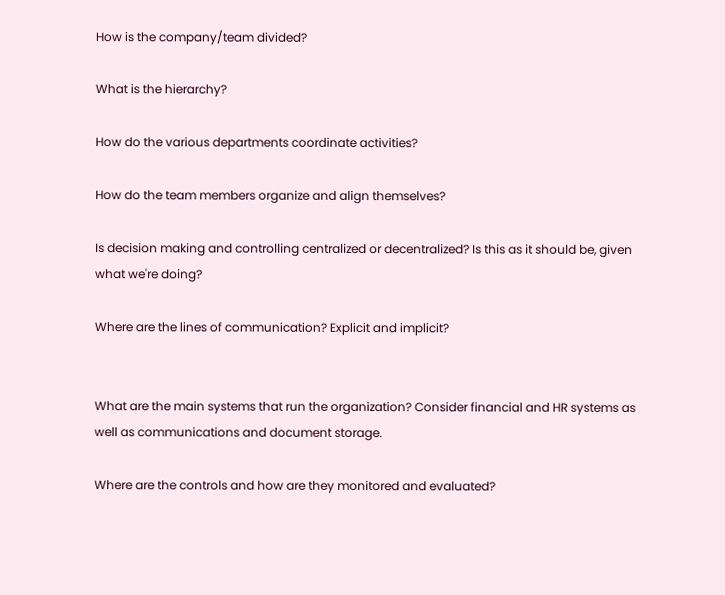How is the company/team divided?

What is the hierarchy?

How do the various departments coordinate activities?

How do the team members organize and align themselves?

Is decision making and controlling centralized or decentralized? Is this as it should be, given
what we're doing?

Where are the lines of communication? Explicit and implicit?


What are the main systems that run the organization? Consider financial and HR systems as
well as communications and document storage.

Where are the controls and how are they monitored and evaluated?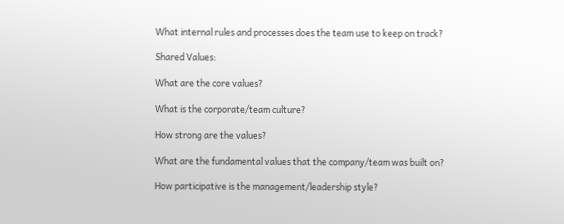What internal rules and processes does the team use to keep on track?

Shared Values:

What are the core values?

What is the corporate/team culture?

How strong are the values?

What are the fundamental values that the company/team was built on?

How participative is the management/leadership style?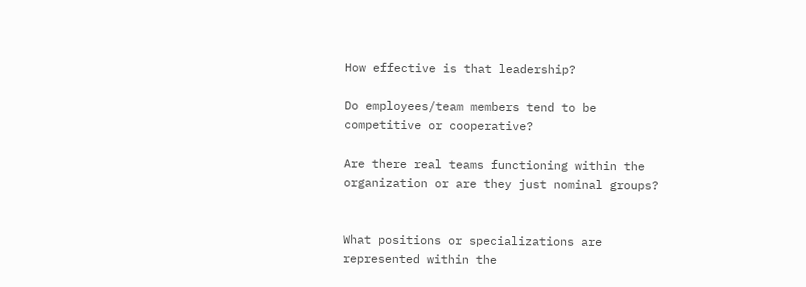How effective is that leadership?

Do employees/team members tend to be competitive or cooperative?

Are there real teams functioning within the organization or are they just nominal groups?


What positions or specializations are represented within the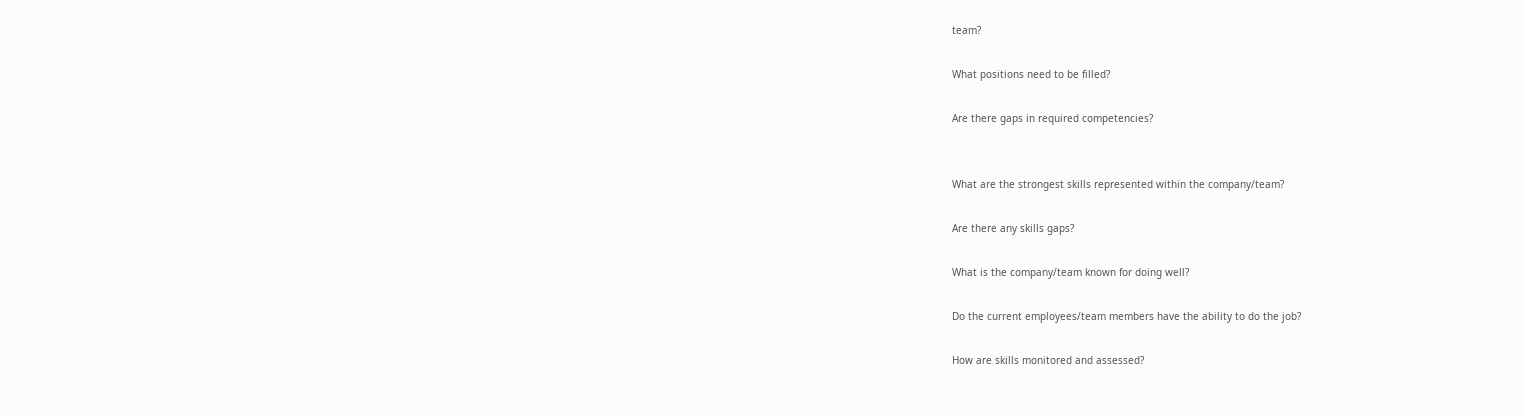team?

What positions need to be filled?

Are there gaps in required competencies?


What are the strongest skills represented within the company/team?

Are there any skills gaps?

What is the company/team known for doing well?

Do the current employees/team members have the ability to do the job?

How are skills monitored and assessed?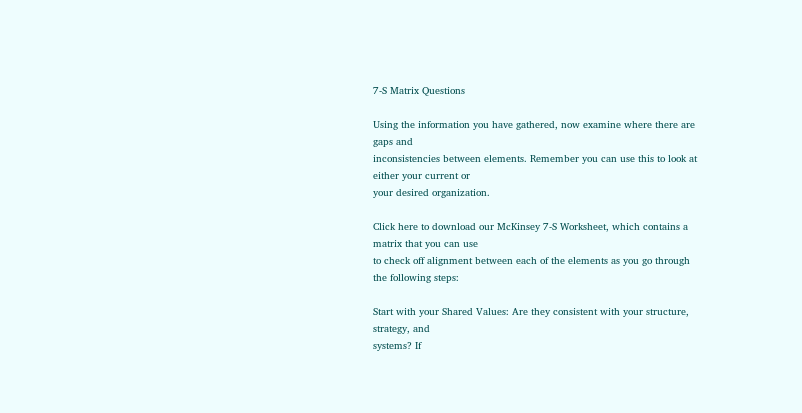7-S Matrix Questions

Using the information you have gathered, now examine where there are gaps and
inconsistencies between elements. Remember you can use this to look at either your current or
your desired organization.

Click here to download our McKinsey 7-S Worksheet, which contains a matrix that you can use
to check off alignment between each of the elements as you go through the following steps:

Start with your Shared Values: Are they consistent with your structure, strategy, and
systems? If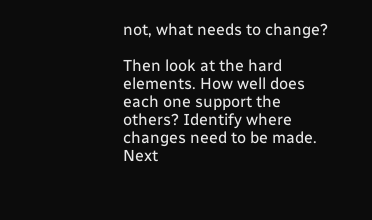not, what needs to change?

Then look at the hard elements. How well does each one support the others? Identify where
changes need to be made.
Next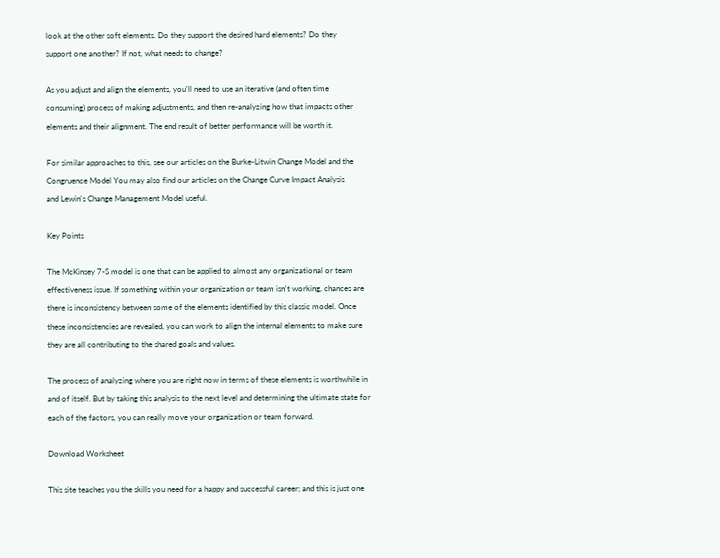look at the other soft elements. Do they support the desired hard elements? Do they
support one another? If not, what needs to change?

As you adjust and align the elements, you'll need to use an iterative (and often time
consuming) process of making adjustments, and then re-analyzing how that impacts other
elements and their alignment. The end result of better performance will be worth it.

For similar approaches to this, see our articles on the Burke-Litwin Change Model and the
Congruence Model You may also find our articles on the Change Curve Impact Analysis
and Lewin's Change Management Model useful.

Key Points

The McKinsey 7-S model is one that can be applied to almost any organizational or team
effectiveness issue. If something within your organization or team isn't working, chances are
there is inconsistency between some of the elements identified by this classic model. Once
these inconsistencies are revealed, you can work to align the internal elements to make sure
they are all contributing to the shared goals and values.

The process of analyzing where you are right now in terms of these elements is worthwhile in
and of itself. But by taking this analysis to the next level and determining the ultimate state for
each of the factors, you can really move your organization or team forward.

Download Worksheet

This site teaches you the skills you need for a happy and successful career; and this is just one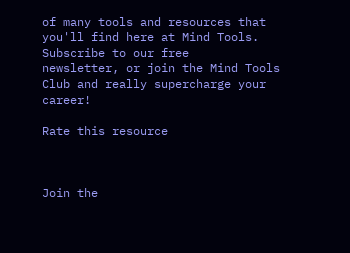of many tools and resources that you'll find here at Mind Tools. Subscribe to our free
newsletter, or join the Mind Tools Club and really supercharge your career!

Rate this resource



Join the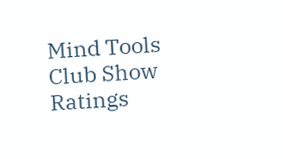Mind Tools Club Show Ratings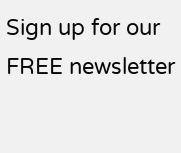Sign up for our FREE newsletter